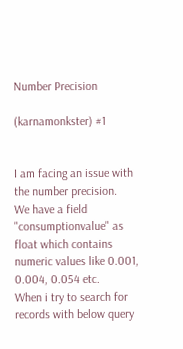Number Precision

(karnamonkster) #1


I am facing an issue with the number precision.
We have a field "consumptionvalue" as float which contains numeric values like 0.001, 0.004, 0.054 etc.
When i try to search for records with below query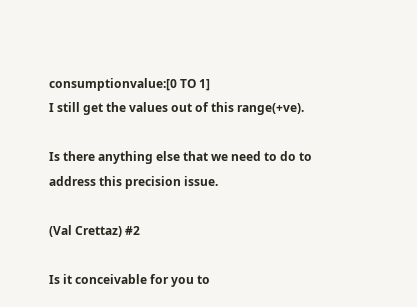consumptionvalue:[0 TO 1]
I still get the values out of this range(+ve).

Is there anything else that we need to do to address this precision issue.

(Val Crettaz) #2

Is it conceivable for you to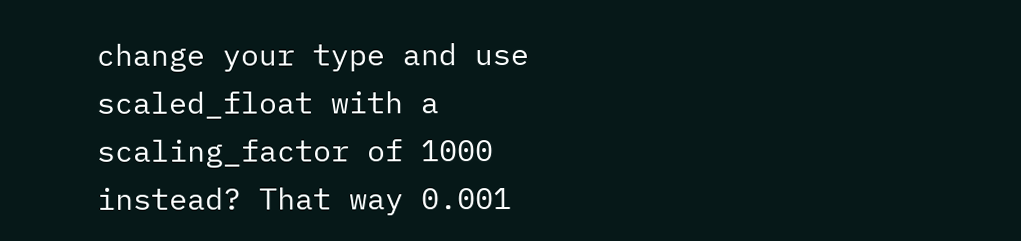change your type and use scaled_float with a scaling_factor of 1000 instead? That way 0.001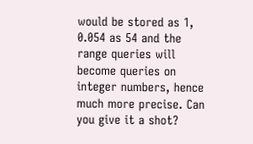would be stored as 1, 0.054 as 54 and the range queries will become queries on integer numbers, hence much more precise. Can you give it a shot?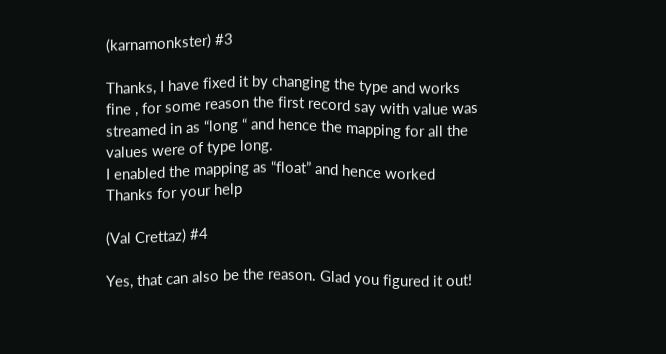(karnamonkster) #3

Thanks, I have fixed it by changing the type and works fine , for some reason the first record say with value was streamed in as “long “ and hence the mapping for all the values were of type long.
I enabled the mapping as “float” and hence worked
Thanks for your help

(Val Crettaz) #4

Yes, that can also be the reason. Glad you figured it out!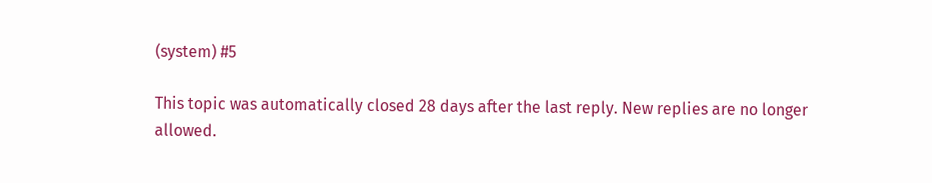(system) #5

This topic was automatically closed 28 days after the last reply. New replies are no longer allowed.